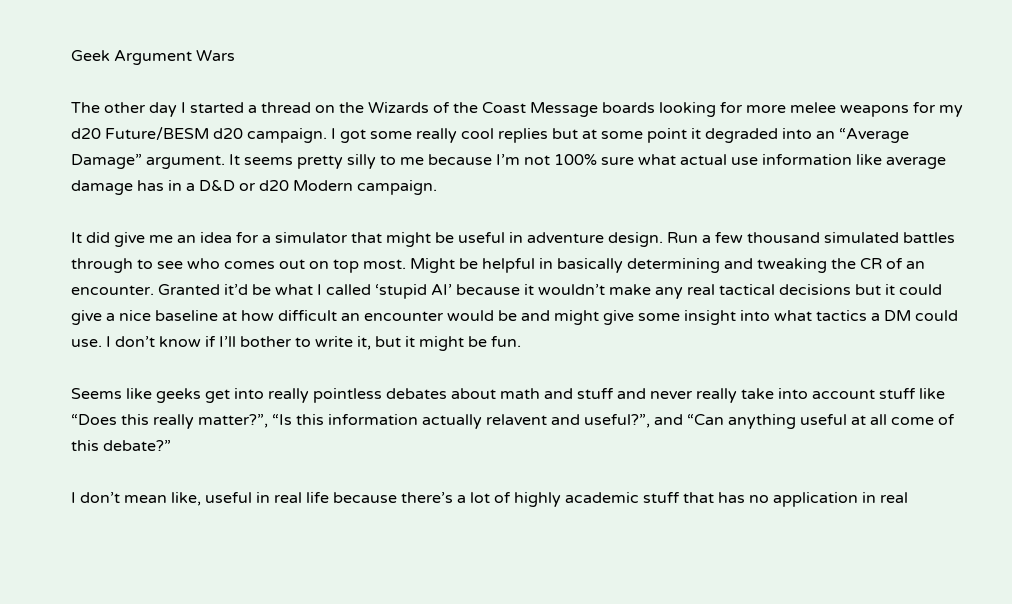Geek Argument Wars

The other day I started a thread on the Wizards of the Coast Message boards looking for more melee weapons for my d20 Future/BESM d20 campaign. I got some really cool replies but at some point it degraded into an “Average Damage” argument. It seems pretty silly to me because I’m not 100% sure what actual use information like average damage has in a D&D or d20 Modern campaign.

It did give me an idea for a simulator that might be useful in adventure design. Run a few thousand simulated battles through to see who comes out on top most. Might be helpful in basically determining and tweaking the CR of an encounter. Granted it’d be what I called ‘stupid AI’ because it wouldn’t make any real tactical decisions but it could give a nice baseline at how difficult an encounter would be and might give some insight into what tactics a DM could use. I don’t know if I’ll bother to write it, but it might be fun.

Seems like geeks get into really pointless debates about math and stuff and never really take into account stuff like “Does this really matter?”, “Is this information actually relavent and useful?”, and “Can anything useful at all come of this debate?”

I don’t mean like, useful in real life because there’s a lot of highly academic stuff that has no application in real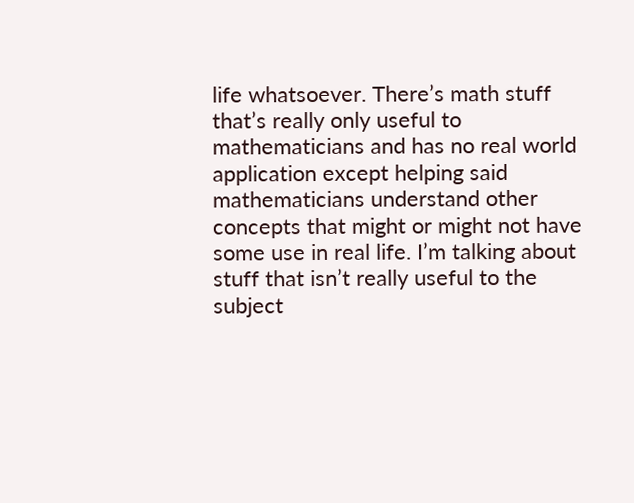life whatsoever. There’s math stuff that’s really only useful to mathematicians and has no real world application except helping said mathematicians understand other concepts that might or might not have some use in real life. I’m talking about stuff that isn’t really useful to the subject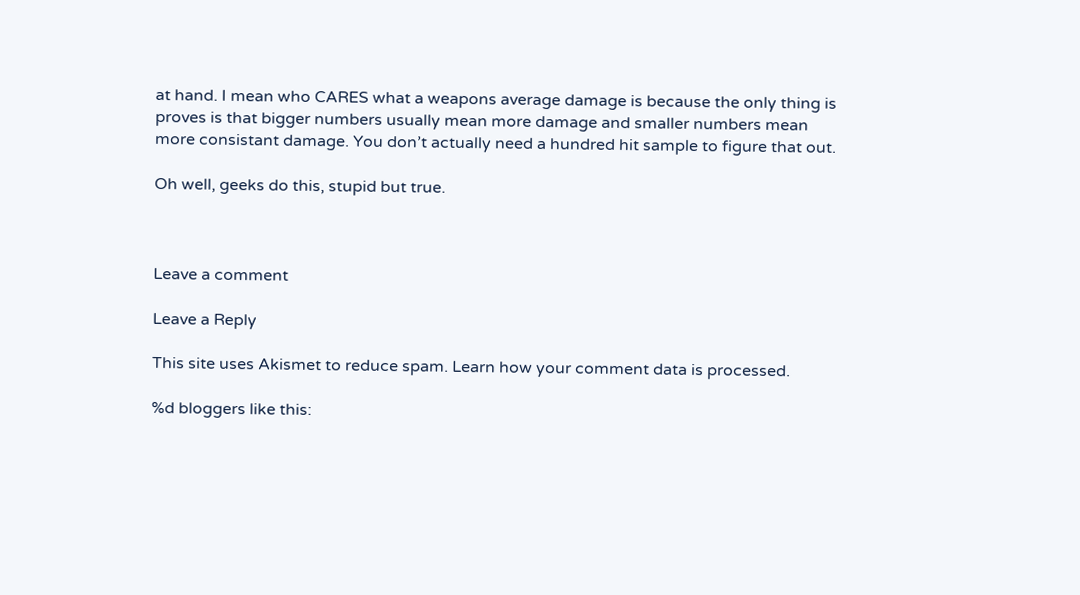at hand. I mean who CARES what a weapons average damage is because the only thing is proves is that bigger numbers usually mean more damage and smaller numbers mean more consistant damage. You don’t actually need a hundred hit sample to figure that out.

Oh well, geeks do this, stupid but true.



Leave a comment

Leave a Reply

This site uses Akismet to reduce spam. Learn how your comment data is processed.

%d bloggers like this: